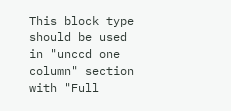This block type should be used in "unccd one column" section with "Full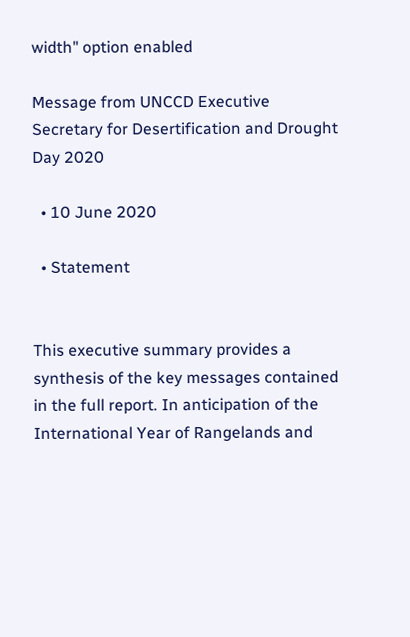width" option enabled

Message from UNCCD Executive Secretary for Desertification and Drought Day 2020

  • 10 June 2020

  • Statement


This executive summary provides a synthesis of the key messages contained in the full report. In anticipation of the International Year of Rangelands and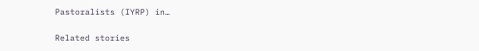Pastoralists (IYRP) in…

Related stories